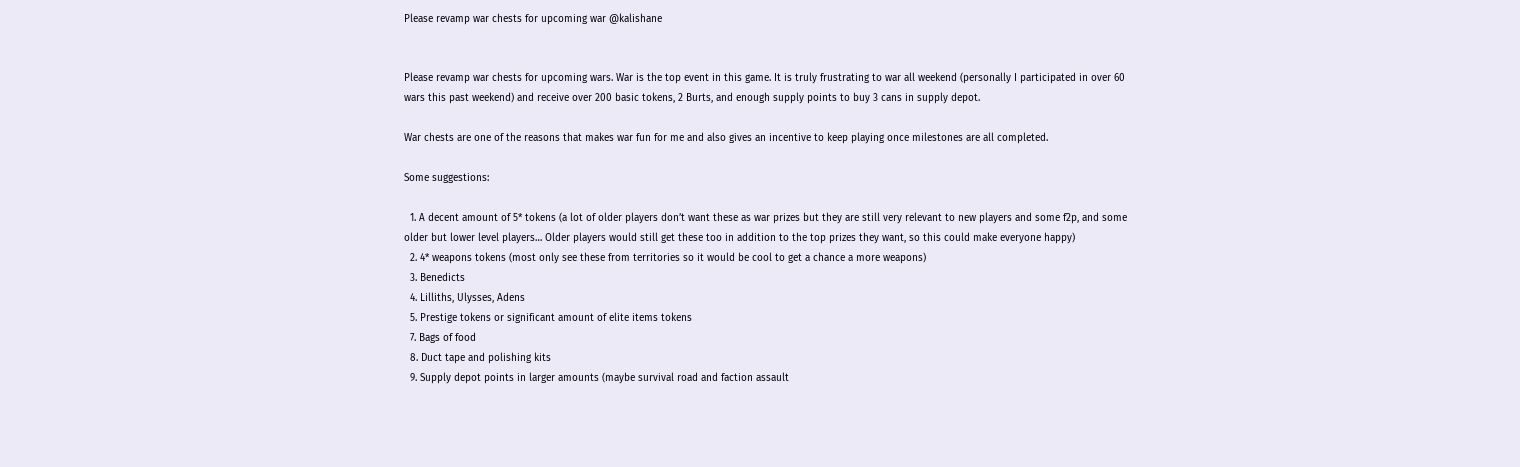Please revamp war chests for upcoming war @kalishane


Please revamp war chests for upcoming wars. War is the top event in this game. It is truly frustrating to war all weekend (personally I participated in over 60 wars this past weekend) and receive over 200 basic tokens, 2 Burts, and enough supply points to buy 3 cans in supply depot.

War chests are one of the reasons that makes war fun for me and also gives an incentive to keep playing once milestones are all completed.

Some suggestions:

  1. A decent amount of 5* tokens (a lot of older players don’t want these as war prizes but they are still very relevant to new players and some f2p, and some older but lower level players… Older players would still get these too in addition to the top prizes they want, so this could make everyone happy)
  2. 4* weapons tokens (most only see these from territories so it would be cool to get a chance a more weapons)
  3. Benedicts
  4. Lilliths, Ulysses, Adens
  5. Prestige tokens or significant amount of elite items tokens
  7. Bags of food
  8. Duct tape and polishing kits
  9. Supply depot points in larger amounts (maybe survival road and faction assault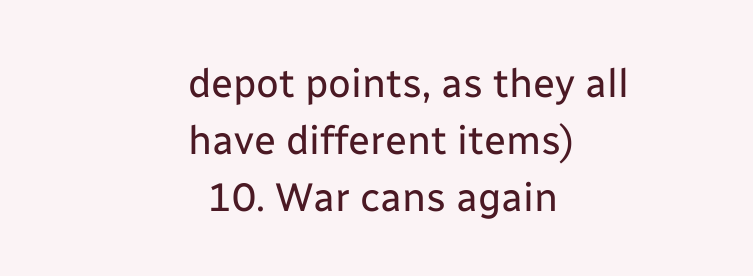depot points, as they all have different items)
  10. War cans again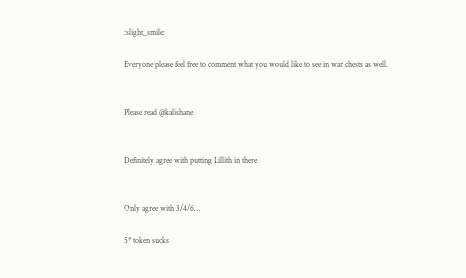:slight_smile:

Everyone please feel free to comment what you would like to see in war chests as well.


Please read @kalishane


Definitely agree with putting Lillith in there


Only agree with 3/4/6…

5* token sucks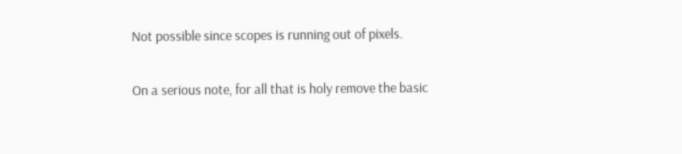Not possible since scopes is running out of pixels.

On a serious note, for all that is holy remove the basic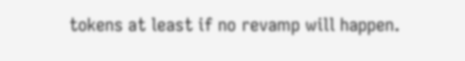tokens at least if no revamp will happen.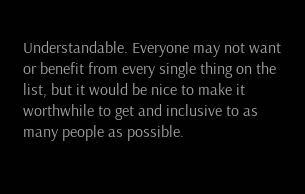Understandable. Everyone may not want or benefit from every single thing on the list, but it would be nice to make it worthwhile to get and inclusive to as many people as possible.